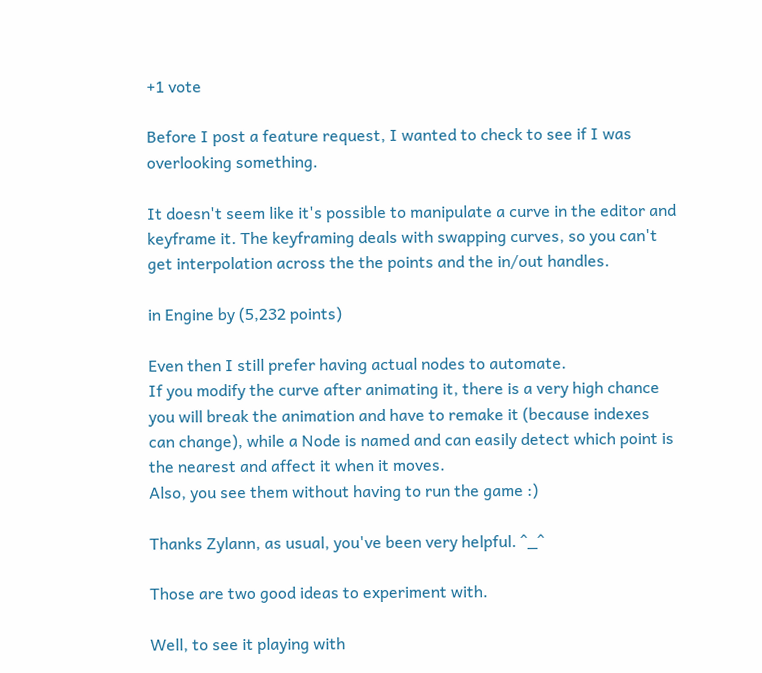+1 vote

Before I post a feature request, I wanted to check to see if I was overlooking something.

It doesn't seem like it's possible to manipulate a curve in the editor and keyframe it. The keyframing deals with swapping curves, so you can't get interpolation across the the points and the in/out handles.

in Engine by (5,232 points)

Even then I still prefer having actual nodes to automate.
If you modify the curve after animating it, there is a very high chance you will break the animation and have to remake it (because indexes can change), while a Node is named and can easily detect which point is the nearest and affect it when it moves.
Also, you see them without having to run the game :)

Thanks Zylann, as usual, you've been very helpful. ^_^

Those are two good ideas to experiment with.

Well, to see it playing with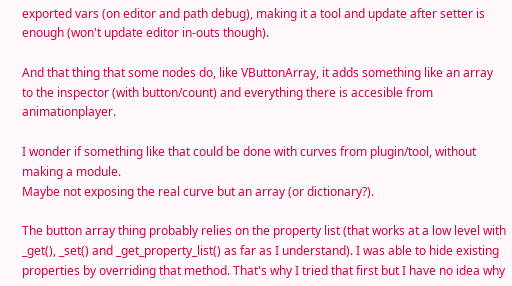exported vars (on editor and path debug), making it a tool and update after setter is enough (won't update editor in-outs though).

And that thing that some nodes do, like VButtonArray, it adds something like an array to the inspector (with button/count) and everything there is accesible from animationplayer.

I wonder if something like that could be done with curves from plugin/tool, without making a module.
Maybe not exposing the real curve but an array (or dictionary?).

The button array thing probably relies on the property list (that works at a low level with _get(), _set() and _get_property_list() as far as I understand). I was able to hide existing properties by overriding that method. That's why I tried that first but I have no idea why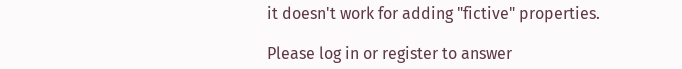it doesn't work for adding "fictive" properties.

Please log in or register to answer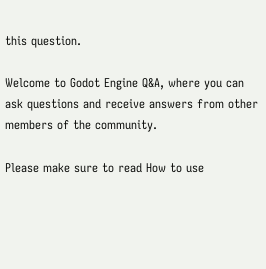this question.

Welcome to Godot Engine Q&A, where you can ask questions and receive answers from other members of the community.

Please make sure to read How to use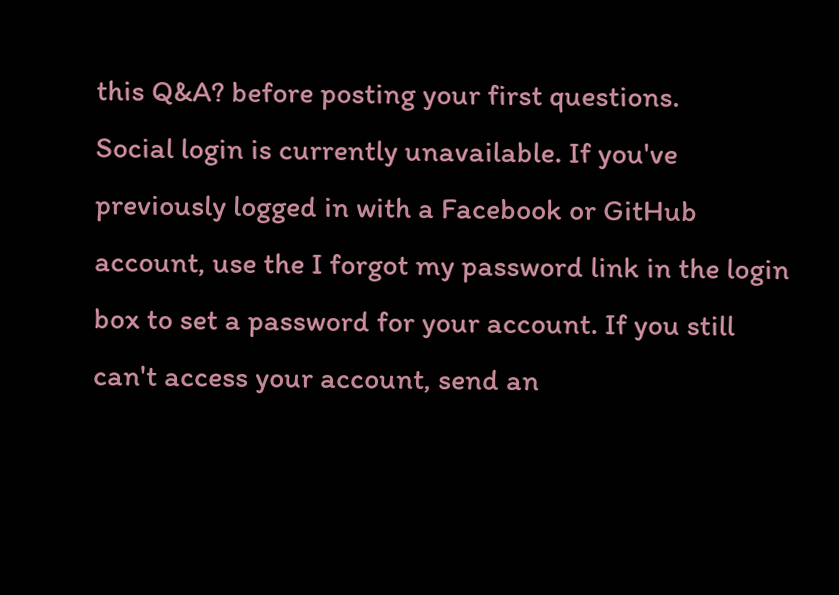this Q&A? before posting your first questions.
Social login is currently unavailable. If you've previously logged in with a Facebook or GitHub account, use the I forgot my password link in the login box to set a password for your account. If you still can't access your account, send an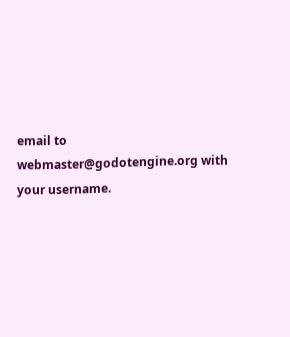email to webmaster@godotengine.org with your username.